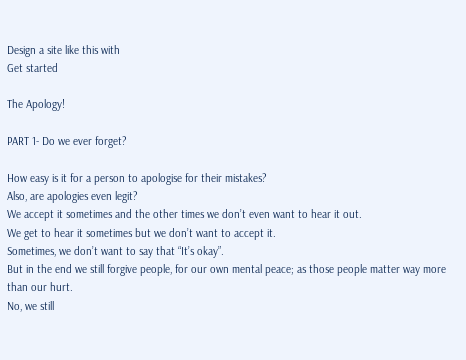Design a site like this with
Get started

The Apology!

PART 1- Do we ever forget?

How easy is it for a person to apologise for their mistakes?
Also, are apologies even legit?
We accept it sometimes and the other times we don’t even want to hear it out.
We get to hear it sometimes but we don’t want to accept it.
Sometimes, we don’t want to say that “It’s okay”.
But in the end we still forgive people, for our own mental peace; as those people matter way more than our hurt.
No, we still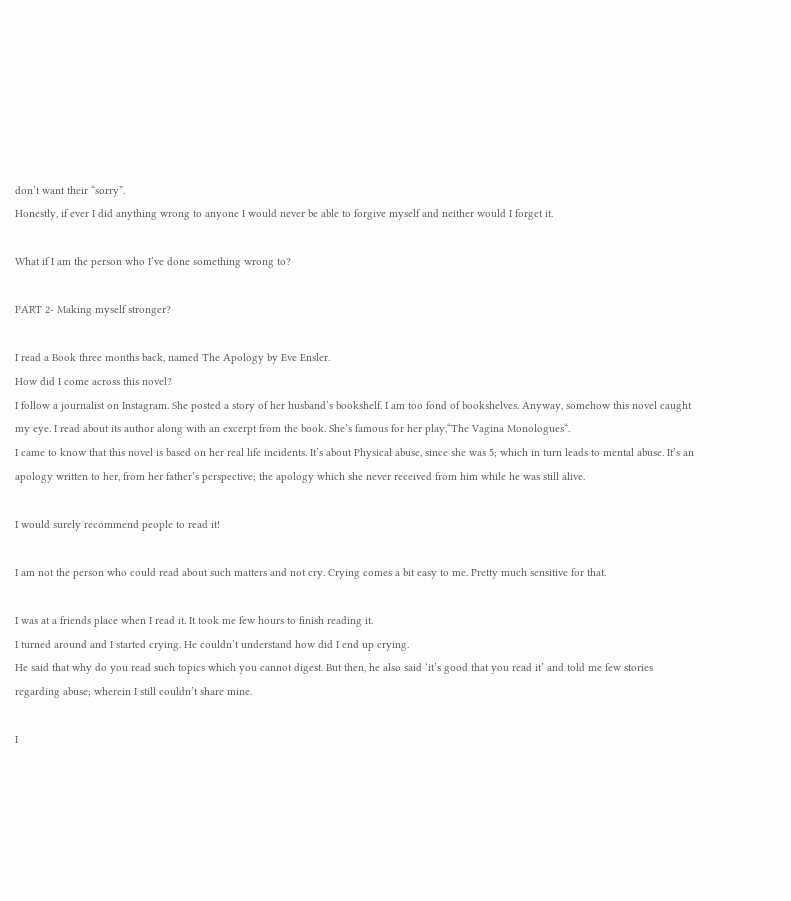don’t want their “sorry”.
Honestly, if ever I did anything wrong to anyone I would never be able to forgive myself and neither would I forget it.

What if I am the person who I’ve done something wrong to?

PART 2- Making myself stronger?

I read a Book three months back, named The Apology by Eve Ensler.
How did I come across this novel?
I follow a journalist on Instagram. She posted a story of her husband’s bookshelf. I am too fond of bookshelves. Anyway, somehow this novel caught my eye. I read about its author along with an excerpt from the book. She’s famous for her play,“The Vagina Monologues“.
I came to know that this novel is based on her real life incidents. It’s about Physical abuse, since she was 5; which in turn leads to mental abuse. It’s an apology written to her, from her father’s perspective; the apology which she never received from him while he was still alive.

I would surely recommend people to read it!

I am not the person who could read about such matters and not cry. Crying comes a bit easy to me. Pretty much sensitive for that.

I was at a friends place when I read it. It took me few hours to finish reading it.
I turned around and I started crying. He couldn’t understand how did I end up crying.
He said that why do you read such topics which you cannot digest. But then, he also said ‘it’s good that you read it’ and told me few stories regarding abuse; wherein I still couldn’t share mine.

I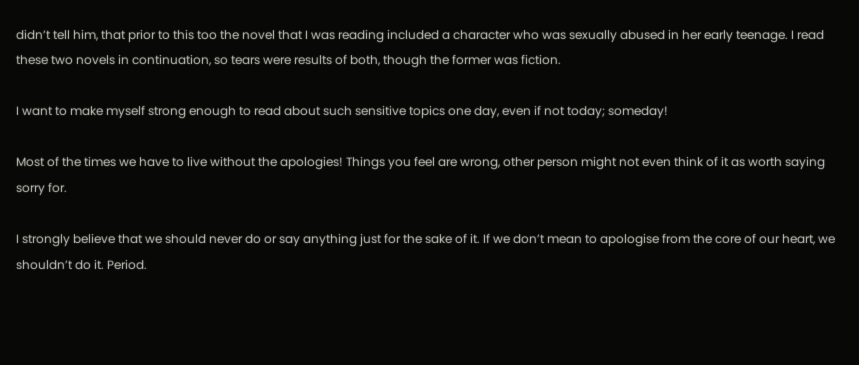didn’t tell him, that prior to this too the novel that I was reading included a character who was sexually abused in her early teenage. I read these two novels in continuation, so tears were results of both, though the former was fiction.

I want to make myself strong enough to read about such sensitive topics one day, even if not today; someday!

Most of the times we have to live without the apologies! Things you feel are wrong, other person might not even think of it as worth saying sorry for.

I strongly believe that we should never do or say anything just for the sake of it. If we don’t mean to apologise from the core of our heart, we shouldn’t do it. Period.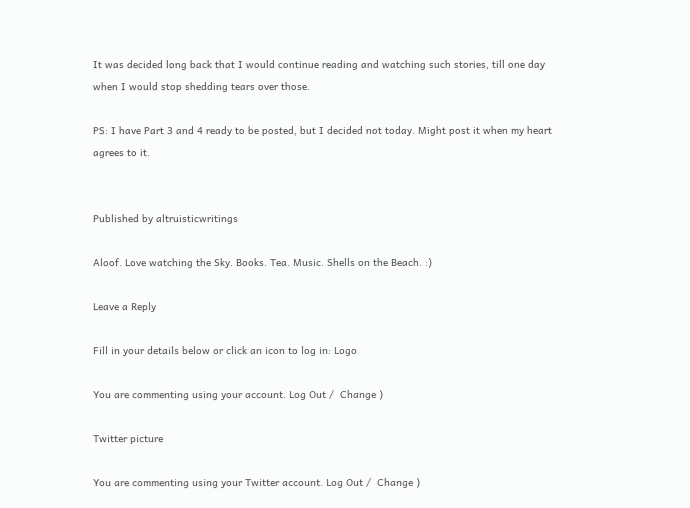It was decided long back that I would continue reading and watching such stories, till one day when I would stop shedding tears over those.

PS: I have Part 3 and 4 ready to be posted, but I decided not today. Might post it when my heart agrees to it.


Published by altruisticwritings

Aloof. Love watching the Sky. Books. Tea. Music. Shells on the Beach. :)

Leave a Reply

Fill in your details below or click an icon to log in: Logo

You are commenting using your account. Log Out /  Change )

Twitter picture

You are commenting using your Twitter account. Log Out /  Change )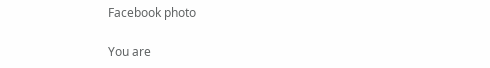Facebook photo

You are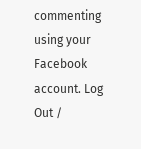commenting using your Facebook account. Log Out /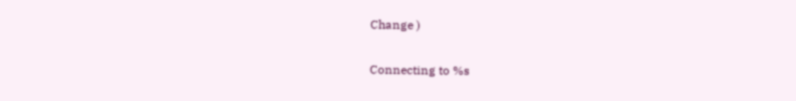Change )

Connecting to %s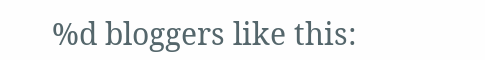%d bloggers like this: